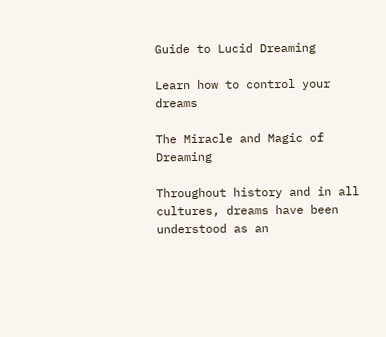Guide to Lucid Dreaming

Learn how to control your dreams

The Miracle and Magic of Dreaming

Throughout history and in all cultures, dreams have been understood as an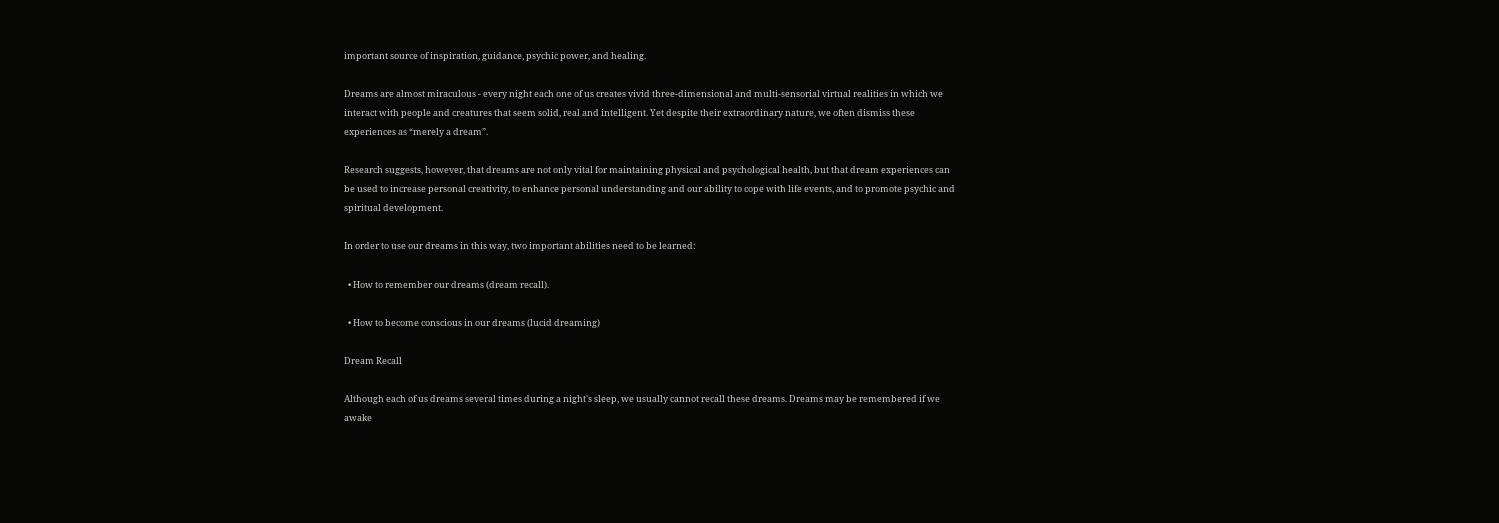important source of inspiration, guidance, psychic power, and healing.

Dreams are almost miraculous - every night each one of us creates vivid three-dimensional and multi-sensorial virtual realities in which we interact with people and creatures that seem solid, real and intelligent. Yet despite their extraordinary nature, we often dismiss these experiences as “merely a dream”.

Research suggests, however, that dreams are not only vital for maintaining physical and psychological health, but that dream experiences can be used to increase personal creativity, to enhance personal understanding and our ability to cope with life events, and to promote psychic and spiritual development.

In order to use our dreams in this way, two important abilities need to be learned:

  • How to remember our dreams (dream recall).

  • How to become conscious in our dreams (lucid dreaming)

Dream Recall

Although each of us dreams several times during a night's sleep, we usually cannot recall these dreams. Dreams may be remembered if we awake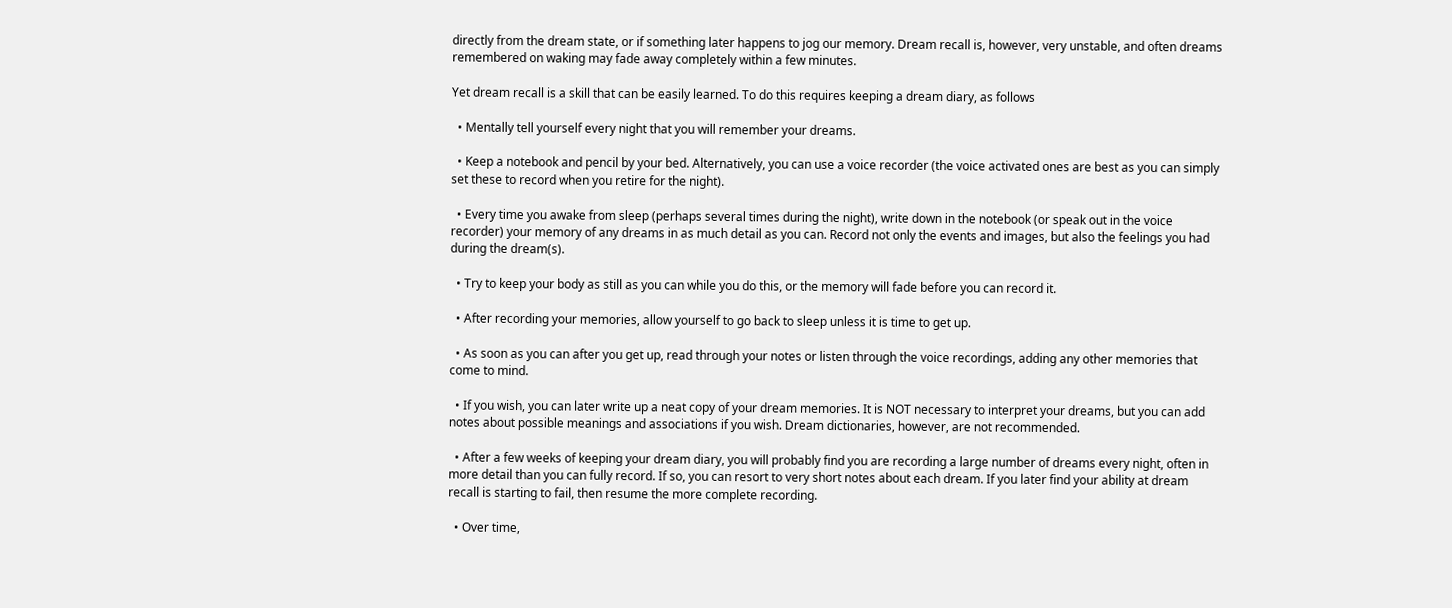directly from the dream state, or if something later happens to jog our memory. Dream recall is, however, very unstable, and often dreams remembered on waking may fade away completely within a few minutes.

Yet dream recall is a skill that can be easily learned. To do this requires keeping a dream diary, as follows

  • Mentally tell yourself every night that you will remember your dreams.

  • Keep a notebook and pencil by your bed. Alternatively, you can use a voice recorder (the voice activated ones are best as you can simply set these to record when you retire for the night).

  • Every time you awake from sleep (perhaps several times during the night), write down in the notebook (or speak out in the voice recorder) your memory of any dreams in as much detail as you can. Record not only the events and images, but also the feelings you had during the dream(s).

  • Try to keep your body as still as you can while you do this, or the memory will fade before you can record it.

  • After recording your memories, allow yourself to go back to sleep unless it is time to get up.

  • As soon as you can after you get up, read through your notes or listen through the voice recordings, adding any other memories that come to mind.

  • If you wish, you can later write up a neat copy of your dream memories. It is NOT necessary to interpret your dreams, but you can add notes about possible meanings and associations if you wish. Dream dictionaries, however, are not recommended.

  • After a few weeks of keeping your dream diary, you will probably find you are recording a large number of dreams every night, often in more detail than you can fully record. If so, you can resort to very short notes about each dream. If you later find your ability at dream recall is starting to fail, then resume the more complete recording.

  • Over time,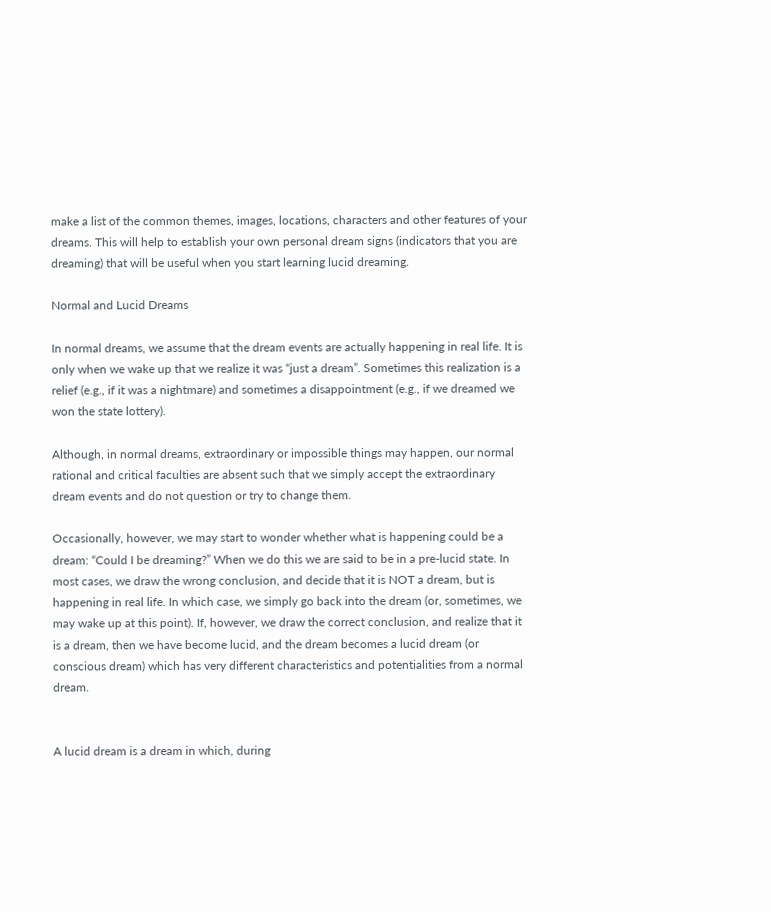make a list of the common themes, images, locations, characters and other features of your dreams. This will help to establish your own personal dream signs (indicators that you are dreaming) that will be useful when you start learning lucid dreaming.

Normal and Lucid Dreams

In normal dreams, we assume that the dream events are actually happening in real life. It is only when we wake up that we realize it was “just a dream”. Sometimes this realization is a relief (e.g., if it was a nightmare) and sometimes a disappointment (e.g., if we dreamed we won the state lottery).

Although, in normal dreams, extraordinary or impossible things may happen, our normal rational and critical faculties are absent such that we simply accept the extraordinary dream events and do not question or try to change them.

Occasionally, however, we may start to wonder whether what is happening could be a dream: “Could I be dreaming?” When we do this we are said to be in a pre-lucid state. In most cases, we draw the wrong conclusion, and decide that it is NOT a dream, but is happening in real life. In which case, we simply go back into the dream (or, sometimes, we may wake up at this point). If, however, we draw the correct conclusion, and realize that it is a dream, then we have become lucid, and the dream becomes a lucid dream (or conscious dream) which has very different characteristics and potentialities from a normal dream.


A lucid dream is a dream in which, during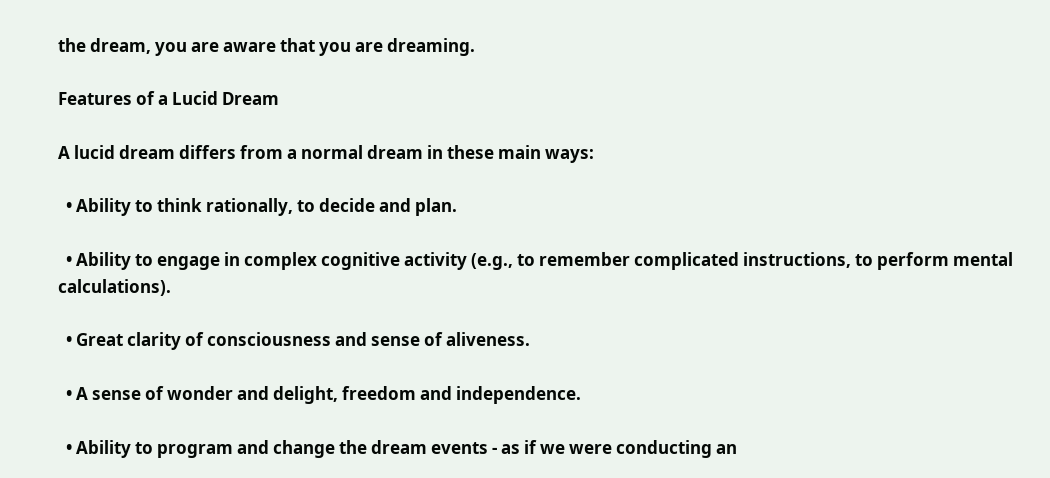the dream, you are aware that you are dreaming.

Features of a Lucid Dream

A lucid dream differs from a normal dream in these main ways:

  • Ability to think rationally, to decide and plan.

  • Ability to engage in complex cognitive activity (e.g., to remember complicated instructions, to perform mental calculations).

  • Great clarity of consciousness and sense of aliveness.

  • A sense of wonder and delight, freedom and independence.

  • Ability to program and change the dream events - as if we were conducting an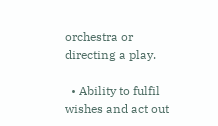orchestra or directing a play.

  • Ability to fulfil wishes and act out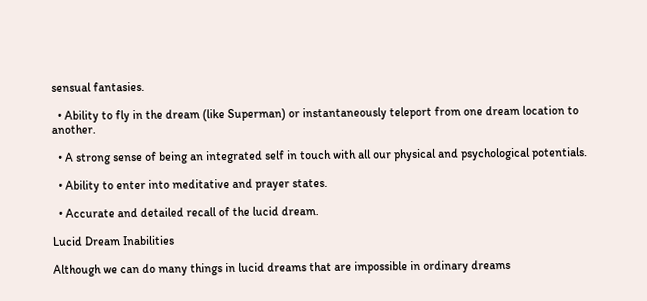sensual fantasies.

  • Ability to fly in the dream (like Superman) or instantaneously teleport from one dream location to another.

  • A strong sense of being an integrated self in touch with all our physical and psychological potentials.

  • Ability to enter into meditative and prayer states.

  • Accurate and detailed recall of the lucid dream.

Lucid Dream Inabilities

Although we can do many things in lucid dreams that are impossible in ordinary dreams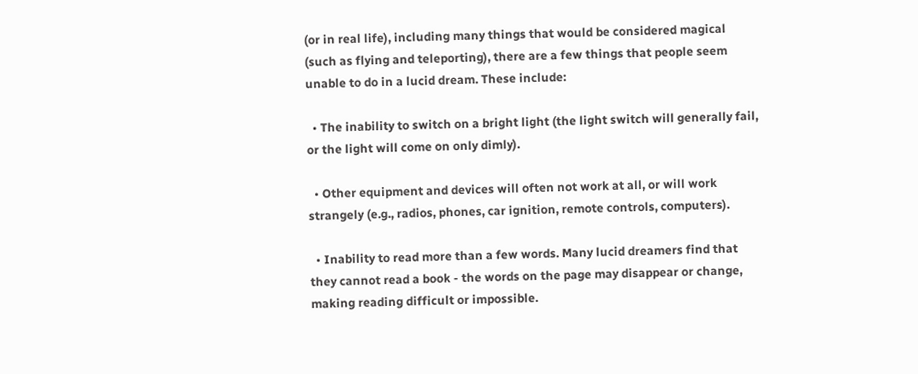(or in real life), including many things that would be considered magical (such as flying and teleporting), there are a few things that people seem unable to do in a lucid dream. These include:

  • The inability to switch on a bright light (the light switch will generally fail, or the light will come on only dimly).

  • Other equipment and devices will often not work at all, or will work strangely (e.g., radios, phones, car ignition, remote controls, computers).

  • Inability to read more than a few words. Many lucid dreamers find that they cannot read a book - the words on the page may disappear or change, making reading difficult or impossible.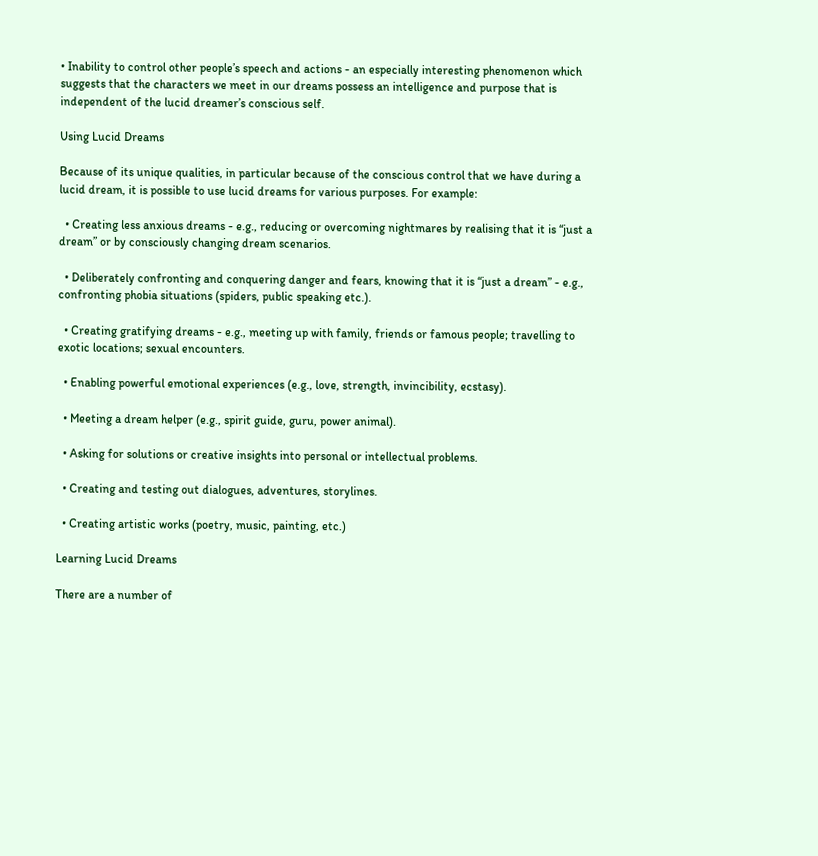• Inability to control other people’s speech and actions - an especially interesting phenomenon which suggests that the characters we meet in our dreams possess an intelligence and purpose that is independent of the lucid dreamer’s conscious self.

Using Lucid Dreams

Because of its unique qualities, in particular because of the conscious control that we have during a lucid dream, it is possible to use lucid dreams for various purposes. For example:

  • Creating less anxious dreams - e.g., reducing or overcoming nightmares by realising that it is “just a dream” or by consciously changing dream scenarios.

  • Deliberately confronting and conquering danger and fears, knowing that it is “just a dream” - e.g., confronting phobia situations (spiders, public speaking etc.).

  • Creating gratifying dreams - e.g., meeting up with family, friends or famous people; travelling to exotic locations; sexual encounters.

  • Enabling powerful emotional experiences (e.g., love, strength, invincibility, ecstasy).

  • Meeting a dream helper (e.g., spirit guide, guru, power animal).

  • Asking for solutions or creative insights into personal or intellectual problems.

  • Creating and testing out dialogues, adventures, storylines.

  • Creating artistic works (poetry, music, painting, etc.)

Learning Lucid Dreams

There are a number of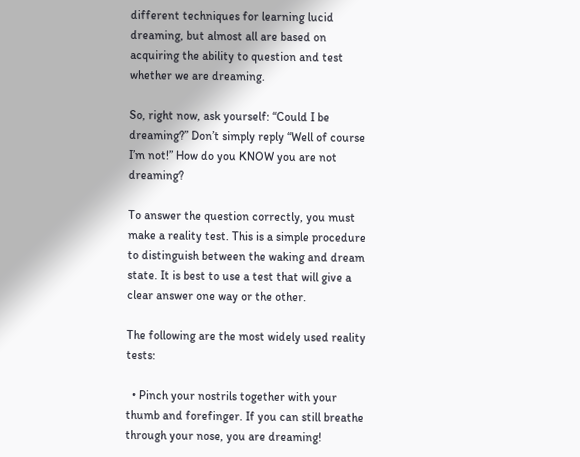different techniques for learning lucid dreaming, but almost all are based on acquiring the ability to question and test whether we are dreaming.

So, right now, ask yourself: “Could I be dreaming?” Don’t simply reply “Well of course I’m not!” How do you KNOW you are not dreaming?

To answer the question correctly, you must make a reality test. This is a simple procedure to distinguish between the waking and dream state. It is best to use a test that will give a clear answer one way or the other.

The following are the most widely used reality tests:

  • Pinch your nostrils together with your thumb and forefinger. If you can still breathe through your nose, you are dreaming!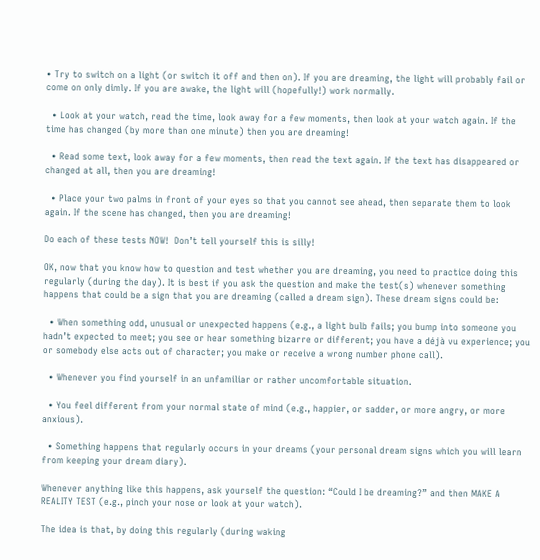• Try to switch on a light (or switch it off and then on). If you are dreaming, the light will probably fail or come on only dimly. If you are awake, the light will (hopefully!) work normally.

  • Look at your watch, read the time, look away for a few moments, then look at your watch again. If the time has changed (by more than one minute) then you are dreaming!

  • Read some text, look away for a few moments, then read the text again. If the text has disappeared or changed at all, then you are dreaming!

  • Place your two palms in front of your eyes so that you cannot see ahead, then separate them to look again. If the scene has changed, then you are dreaming!

Do each of these tests NOW!  Don’t tell yourself this is silly!

OK, now that you know how to question and test whether you are dreaming, you need to practice doing this regularly (during the day). It is best if you ask the question and make the test(s) whenever something happens that could be a sign that you are dreaming (called a dream sign). These dream signs could be:

  • When something odd, unusual or unexpected happens (e.g., a light bulb fails; you bump into someone you hadn’t expected to meet; you see or hear something bizarre or different; you have a déjà vu experience; you or somebody else acts out of character; you make or receive a wrong number phone call).

  • Whenever you find yourself in an unfamiliar or rather uncomfortable situation.

  • You feel different from your normal state of mind (e.g., happier, or sadder, or more angry, or more anxious).

  • Something happens that regularly occurs in your dreams (your personal dream signs which you will learn from keeping your dream diary).

Whenever anything like this happens, ask yourself the question: “Could I be dreaming?” and then MAKE A REALITY TEST (e.g., pinch your nose or look at your watch).

The idea is that, by doing this regularly (during waking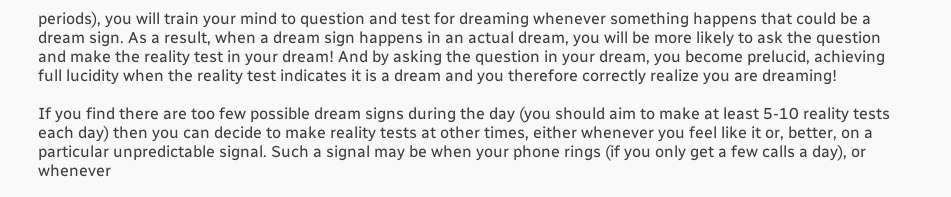periods), you will train your mind to question and test for dreaming whenever something happens that could be a dream sign. As a result, when a dream sign happens in an actual dream, you will be more likely to ask the question and make the reality test in your dream! And by asking the question in your dream, you become prelucid, achieving full lucidity when the reality test indicates it is a dream and you therefore correctly realize you are dreaming!

If you find there are too few possible dream signs during the day (you should aim to make at least 5-10 reality tests each day) then you can decide to make reality tests at other times, either whenever you feel like it or, better, on a particular unpredictable signal. Such a signal may be when your phone rings (if you only get a few calls a day), or whenever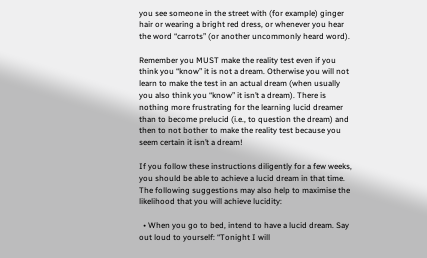you see someone in the street with (for example) ginger hair or wearing a bright red dress, or whenever you hear the word “carrots” (or another uncommonly heard word).

Remember you MUST make the reality test even if you think you “know” it is not a dream. Otherwise you will not learn to make the test in an actual dream (when usually you also think you “know” it isn’t a dream). There is nothing more frustrating for the learning lucid dreamer than to become prelucid (i.e., to question the dream) and then to not bother to make the reality test because you seem certain it isn’t a dream!

If you follow these instructions diligently for a few weeks, you should be able to achieve a lucid dream in that time. The following suggestions may also help to maximise the likelihood that you will achieve lucidity:

  • When you go to bed, intend to have a lucid dream. Say out loud to yourself: “Tonight I will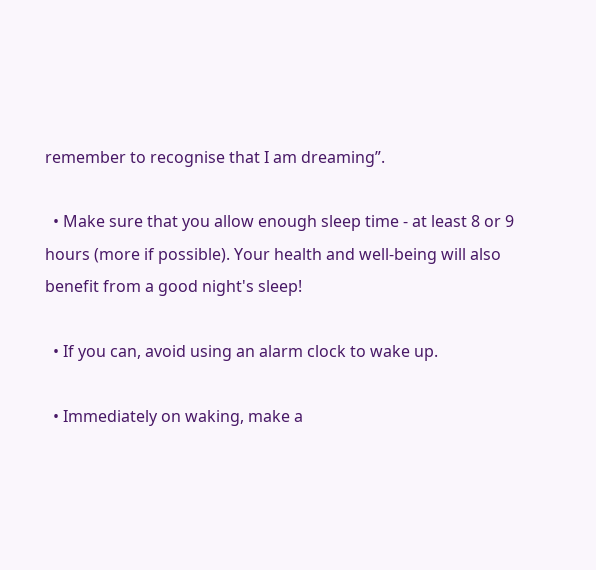remember to recognise that I am dreaming”.

  • Make sure that you allow enough sleep time - at least 8 or 9 hours (more if possible). Your health and well-being will also benefit from a good night's sleep!

  • If you can, avoid using an alarm clock to wake up.

  • Immediately on waking, make a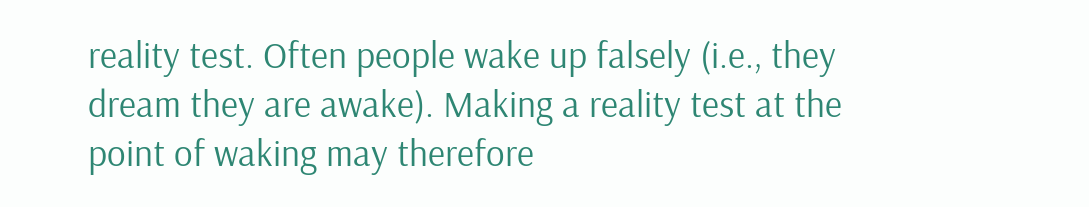reality test. Often people wake up falsely (i.e., they dream they are awake). Making a reality test at the point of waking may therefore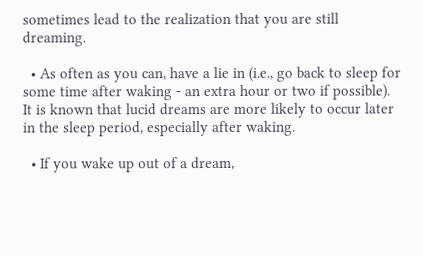sometimes lead to the realization that you are still dreaming.

  • As often as you can, have a lie in (i.e., go back to sleep for some time after waking - an extra hour or two if possible). It is known that lucid dreams are more likely to occur later in the sleep period, especially after waking.

  • If you wake up out of a dream,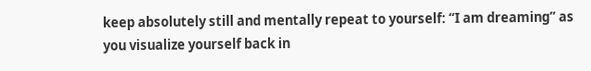keep absolutely still and mentally repeat to yourself: “I am dreaming” as you visualize yourself back in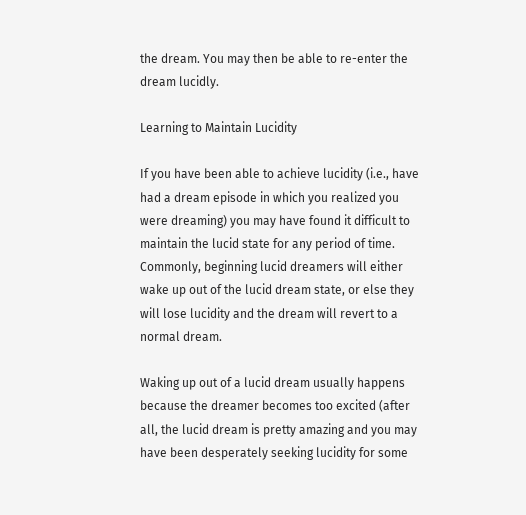the dream. You may then be able to re-enter the dream lucidly.

Learning to Maintain Lucidity

If you have been able to achieve lucidity (i.e., have had a dream episode in which you realized you were dreaming) you may have found it difficult to maintain the lucid state for any period of time. Commonly, beginning lucid dreamers will either wake up out of the lucid dream state, or else they will lose lucidity and the dream will revert to a normal dream.

Waking up out of a lucid dream usually happens because the dreamer becomes too excited (after all, the lucid dream is pretty amazing and you may have been desperately seeking lucidity for some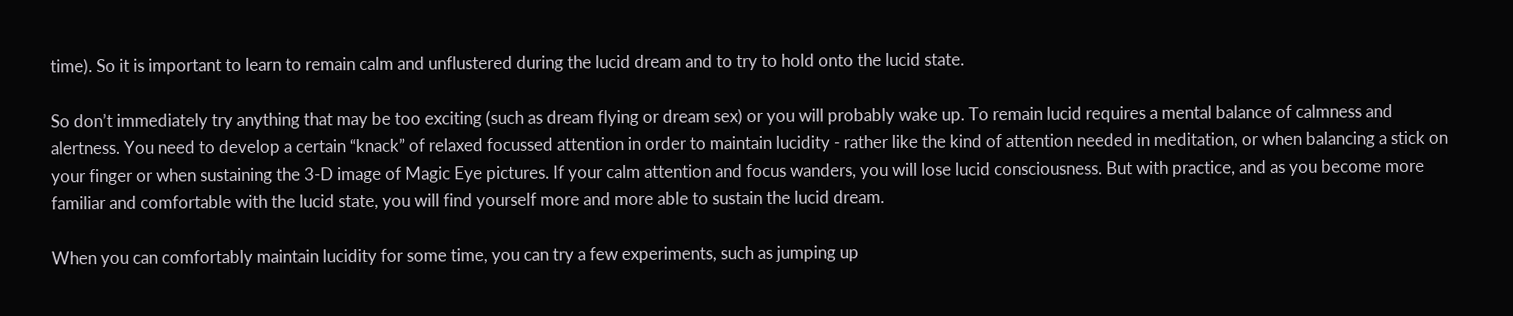time). So it is important to learn to remain calm and unflustered during the lucid dream and to try to hold onto the lucid state.

So don’t immediately try anything that may be too exciting (such as dream flying or dream sex) or you will probably wake up. To remain lucid requires a mental balance of calmness and alertness. You need to develop a certain “knack” of relaxed focussed attention in order to maintain lucidity - rather like the kind of attention needed in meditation, or when balancing a stick on your finger or when sustaining the 3-D image of Magic Eye pictures. If your calm attention and focus wanders, you will lose lucid consciousness. But with practice, and as you become more familiar and comfortable with the lucid state, you will find yourself more and more able to sustain the lucid dream.

When you can comfortably maintain lucidity for some time, you can try a few experiments, such as jumping up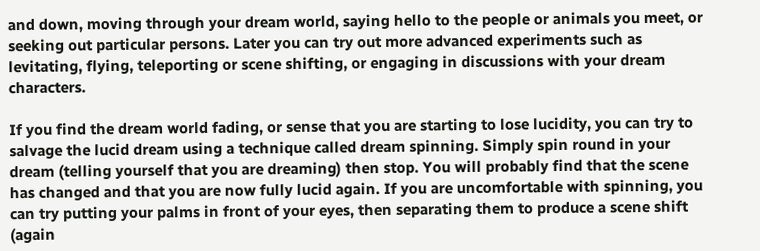and down, moving through your dream world, saying hello to the people or animals you meet, or seeking out particular persons. Later you can try out more advanced experiments such as levitating, flying, teleporting or scene shifting, or engaging in discussions with your dream characters.

If you find the dream world fading, or sense that you are starting to lose lucidity, you can try to salvage the lucid dream using a technique called dream spinning. Simply spin round in your dream (telling yourself that you are dreaming) then stop. You will probably find that the scene has changed and that you are now fully lucid again. If you are uncomfortable with spinning, you can try putting your palms in front of your eyes, then separating them to produce a scene shift (again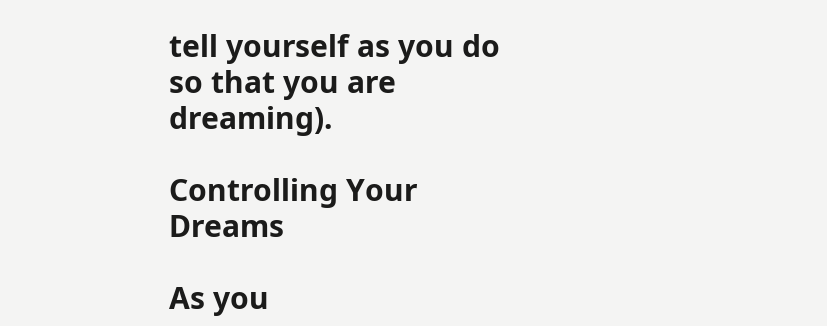tell yourself as you do so that you are dreaming).

Controlling Your Dreams

As you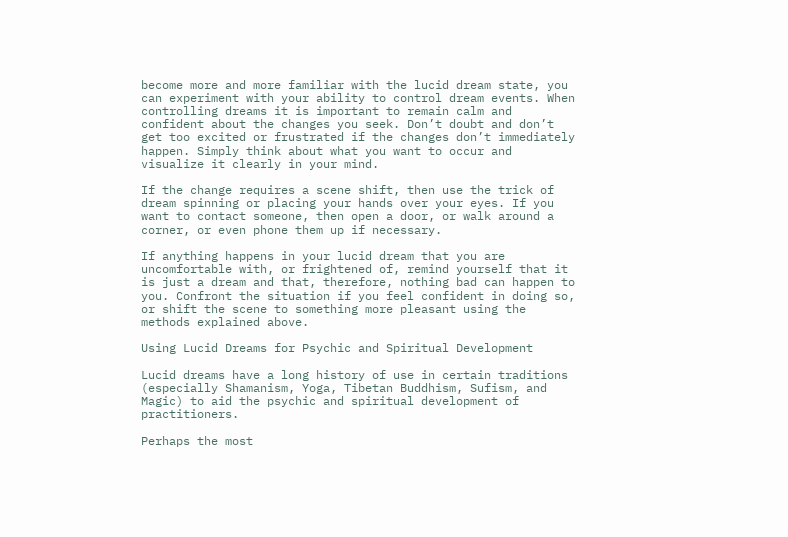become more and more familiar with the lucid dream state, you can experiment with your ability to control dream events. When controlling dreams it is important to remain calm and confident about the changes you seek. Don’t doubt and don’t get too excited or frustrated if the changes don’t immediately happen. Simply think about what you want to occur and visualize it clearly in your mind.

If the change requires a scene shift, then use the trick of dream spinning or placing your hands over your eyes. If you want to contact someone, then open a door, or walk around a corner, or even phone them up if necessary.

If anything happens in your lucid dream that you are uncomfortable with, or frightened of, remind yourself that it is just a dream and that, therefore, nothing bad can happen to you. Confront the situation if you feel confident in doing so, or shift the scene to something more pleasant using the methods explained above.

Using Lucid Dreams for Psychic and Spiritual Development

Lucid dreams have a long history of use in certain traditions (especially Shamanism, Yoga, Tibetan Buddhism, Sufism, and Magic) to aid the psychic and spiritual development of practitioners.

Perhaps the most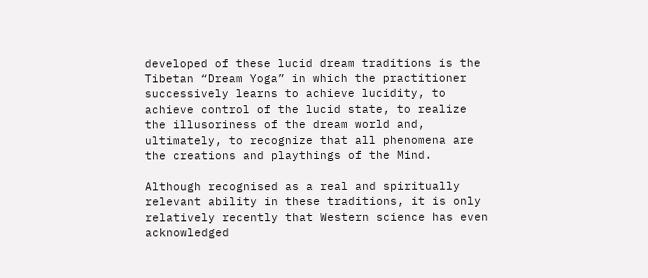developed of these lucid dream traditions is the Tibetan “Dream Yoga” in which the practitioner successively learns to achieve lucidity, to achieve control of the lucid state, to realize the illusoriness of the dream world and, ultimately, to recognize that all phenomena are the creations and playthings of the Mind.

Although recognised as a real and spiritually relevant ability in these traditions, it is only relatively recently that Western science has even acknowledged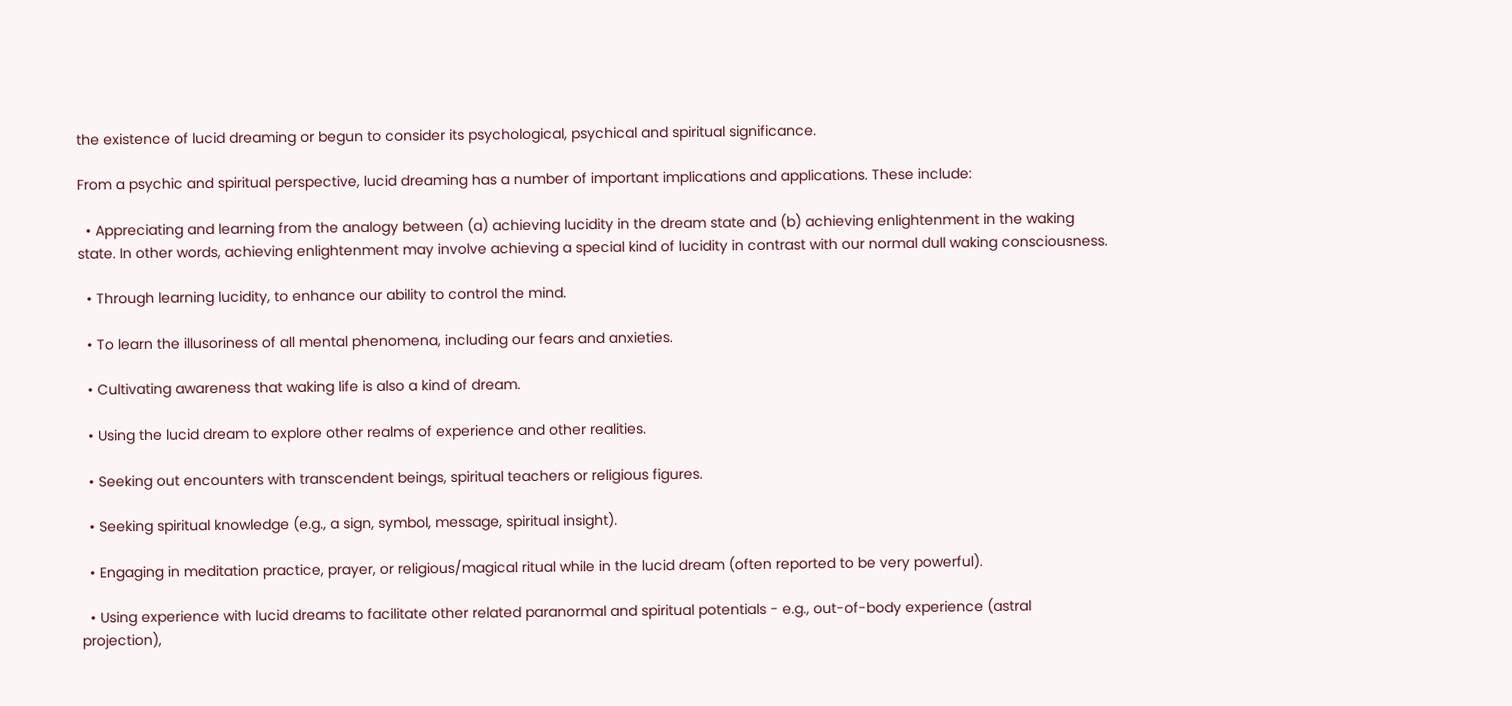the existence of lucid dreaming or begun to consider its psychological, psychical and spiritual significance.

From a psychic and spiritual perspective, lucid dreaming has a number of important implications and applications. These include:

  • Appreciating and learning from the analogy between (a) achieving lucidity in the dream state and (b) achieving enlightenment in the waking state. In other words, achieving enlightenment may involve achieving a special kind of lucidity in contrast with our normal dull waking consciousness.

  • Through learning lucidity, to enhance our ability to control the mind.

  • To learn the illusoriness of all mental phenomena, including our fears and anxieties.

  • Cultivating awareness that waking life is also a kind of dream.

  • Using the lucid dream to explore other realms of experience and other realities.

  • Seeking out encounters with transcendent beings, spiritual teachers or religious figures.

  • Seeking spiritual knowledge (e.g., a sign, symbol, message, spiritual insight).

  • Engaging in meditation practice, prayer, or religious/magical ritual while in the lucid dream (often reported to be very powerful).

  • Using experience with lucid dreams to facilitate other related paranormal and spiritual potentials - e.g., out-of-body experience (astral projection),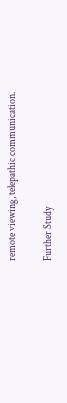remote viewing, telepathic communication.

Further Study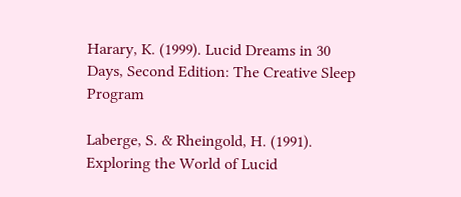Harary, K. (1999). Lucid Dreams in 30 Days, Second Edition: The Creative Sleep Program

Laberge, S. & Rheingold, H. (1991). Exploring the World of Lucid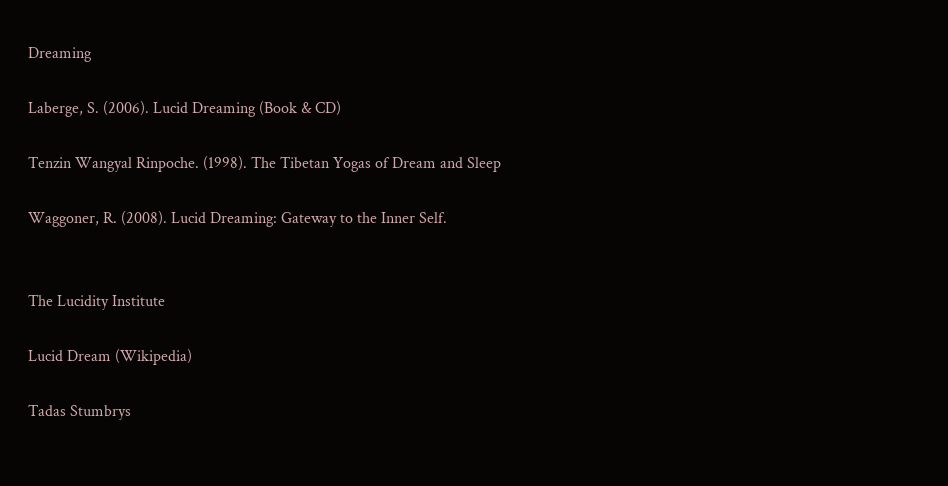Dreaming

Laberge, S. (2006). Lucid Dreaming (Book & CD)

Tenzin Wangyal Rinpoche. (1998). The Tibetan Yogas of Dream and Sleep

Waggoner, R. (2008). Lucid Dreaming: Gateway to the Inner Self.


The Lucidity Institute

Lucid Dream (Wikipedia)

Tadas Stumbrys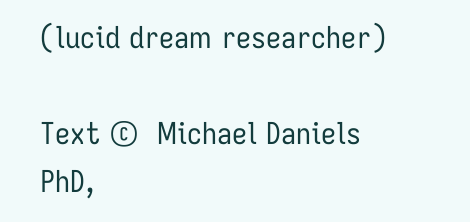(lucid dream researcher)

Text ©  Michael Daniels PhD,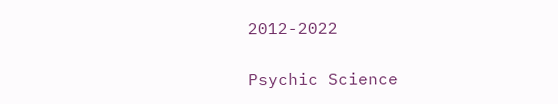2012-2022

Psychic Science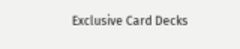Exclusive Card Decks